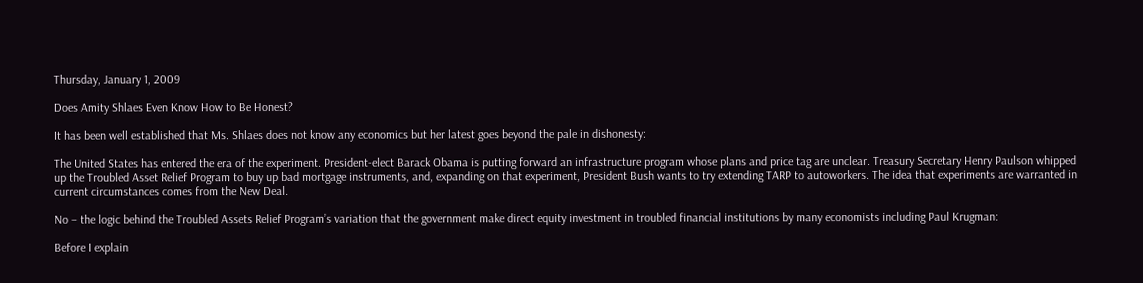Thursday, January 1, 2009

Does Amity Shlaes Even Know How to Be Honest?

It has been well established that Ms. Shlaes does not know any economics but her latest goes beyond the pale in dishonesty:

The United States has entered the era of the experiment. President-elect Barack Obama is putting forward an infrastructure program whose plans and price tag are unclear. Treasury Secretary Henry Paulson whipped up the Troubled Asset Relief Program to buy up bad mortgage instruments, and, expanding on that experiment, President Bush wants to try extending TARP to autoworkers. The idea that experiments are warranted in current circumstances comes from the New Deal.

No – the logic behind the Troubled Assets Relief Program’s variation that the government make direct equity investment in troubled financial institutions by many economists including Paul Krugman:

Before I explain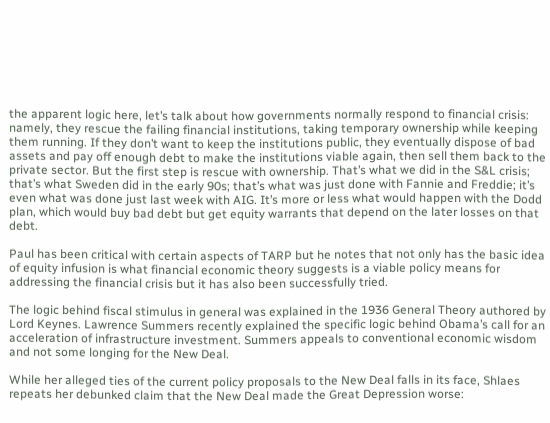the apparent logic here, let’s talk about how governments normally respond to financial crisis: namely, they rescue the failing financial institutions, taking temporary ownership while keeping them running. If they don’t want to keep the institutions public, they eventually dispose of bad assets and pay off enough debt to make the institutions viable again, then sell them back to the private sector. But the first step is rescue with ownership. That’s what we did in the S&L crisis; that’s what Sweden did in the early 90s; that’s what was just done with Fannie and Freddie; it’s even what was done just last week with AIG. It’s more or less what would happen with the Dodd plan, which would buy bad debt but get equity warrants that depend on the later losses on that debt.

Paul has been critical with certain aspects of TARP but he notes that not only has the basic idea of equity infusion is what financial economic theory suggests is a viable policy means for addressing the financial crisis but it has also been successfully tried.

The logic behind fiscal stimulus in general was explained in the 1936 General Theory authored by Lord Keynes. Lawrence Summers recently explained the specific logic behind Obama’s call for an acceleration of infrastructure investment. Summers appeals to conventional economic wisdom and not some longing for the New Deal.

While her alleged ties of the current policy proposals to the New Deal falls in its face, Shlaes repeats her debunked claim that the New Deal made the Great Depression worse: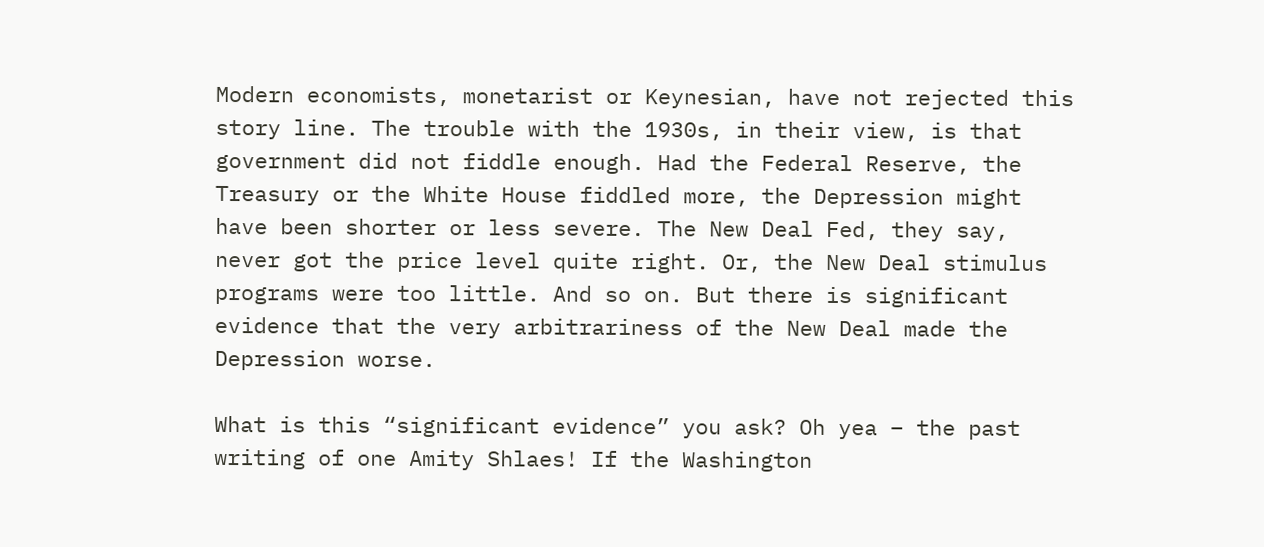Modern economists, monetarist or Keynesian, have not rejected this story line. The trouble with the 1930s, in their view, is that government did not fiddle enough. Had the Federal Reserve, the Treasury or the White House fiddled more, the Depression might have been shorter or less severe. The New Deal Fed, they say, never got the price level quite right. Or, the New Deal stimulus programs were too little. And so on. But there is significant evidence that the very arbitrariness of the New Deal made the Depression worse.

What is this “significant evidence” you ask? Oh yea – the past writing of one Amity Shlaes! If the Washington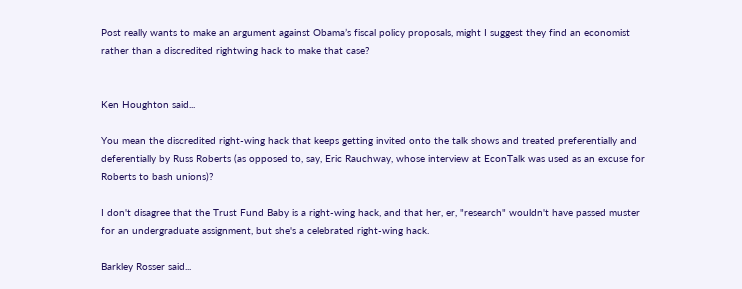Post really wants to make an argument against Obama’s fiscal policy proposals, might I suggest they find an economist rather than a discredited rightwing hack to make that case?


Ken Houghton said...

You mean the discredited right-wing hack that keeps getting invited onto the talk shows and treated preferentially and deferentially by Russ Roberts (as opposed to, say, Eric Rauchway, whose interview at EconTalk was used as an excuse for Roberts to bash unions)?

I don't disagree that the Trust Fund Baby is a right-wing hack, and that her, er, "research" wouldn't have passed muster for an undergraduate assignment, but she's a celebrated right-wing hack.

Barkley Rosser said...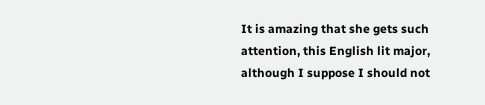It is amazing that she gets such attention, this English lit major, although I suppose I should not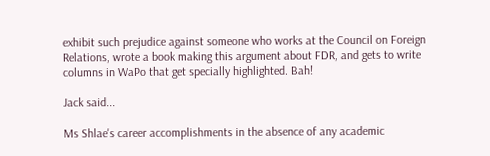exhibit such prejudice against someone who works at the Council on Foreign Relations, wrote a book making this argument about FDR, and gets to write columns in WaPo that get specially highlighted. Bah!

Jack said...

Ms Shlae's career accomplishments in the absence of any academic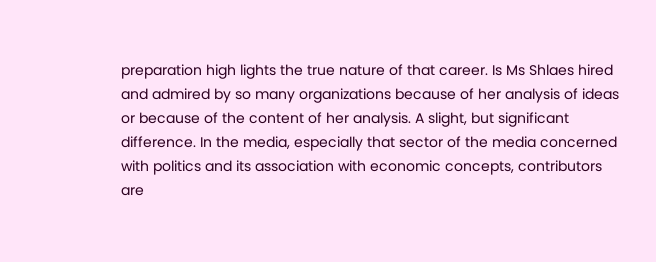preparation high lights the true nature of that career. Is Ms Shlaes hired and admired by so many organizations because of her analysis of ideas or because of the content of her analysis. A slight, but significant difference. In the media, especially that sector of the media concerned with politics and its association with economic concepts, contributors are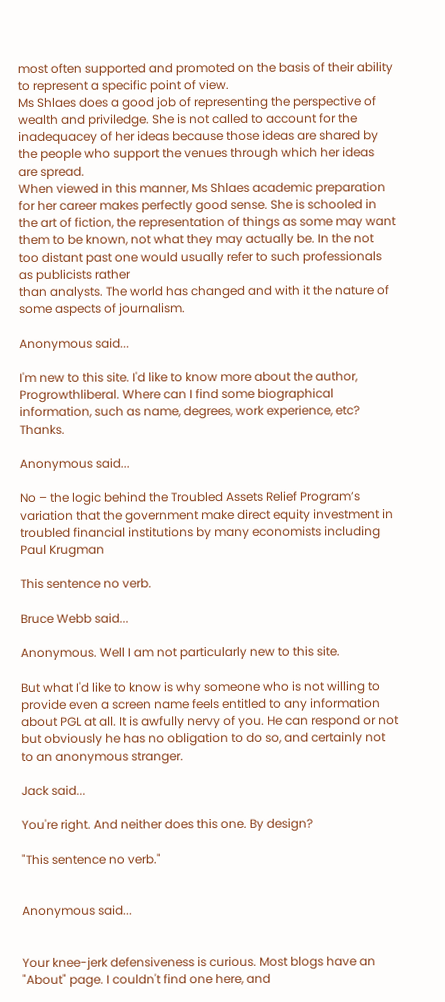most often supported and promoted on the basis of their ability to represent a specific point of view.
Ms Shlaes does a good job of representing the perspective of wealth and priviledge. She is not called to account for the inadequacey of her ideas because those ideas are shared by the people who support the venues through which her ideas are spread.
When viewed in this manner, Ms Shlaes academic preparation for her career makes perfectly good sense. She is schooled in the art of fiction, the representation of things as some may want them to be known, not what they may actually be. In the not too distant past one would usually refer to such professionals as publicists rather
than analysts. The world has changed and with it the nature of some aspects of journalism.

Anonymous said...

I'm new to this site. I'd like to know more about the author, Progrowthliberal. Where can I find some biographical information, such as name, degrees, work experience, etc? Thanks.

Anonymous said...

No – the logic behind the Troubled Assets Relief Program’s variation that the government make direct equity investment in troubled financial institutions by many economists including Paul Krugman

This sentence no verb.

Bruce Webb said...

Anonymous. Well I am not particularly new to this site.

But what I'd like to know is why someone who is not willing to provide even a screen name feels entitled to any information about PGL at all. It is awfully nervy of you. He can respond or not but obviously he has no obligation to do so, and certainly not to an anonymous stranger.

Jack said...

You're right. And neither does this one. By design?

"This sentence no verb."


Anonymous said...


Your knee-jerk defensiveness is curious. Most blogs have an "About" page. I couldn't find one here, and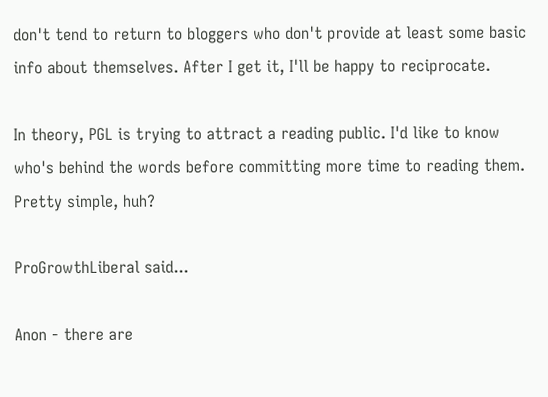don't tend to return to bloggers who don't provide at least some basic info about themselves. After I get it, I'll be happy to reciprocate.

In theory, PGL is trying to attract a reading public. I'd like to know who's behind the words before committing more time to reading them. Pretty simple, huh?

ProGrowthLiberal said...

Anon - there are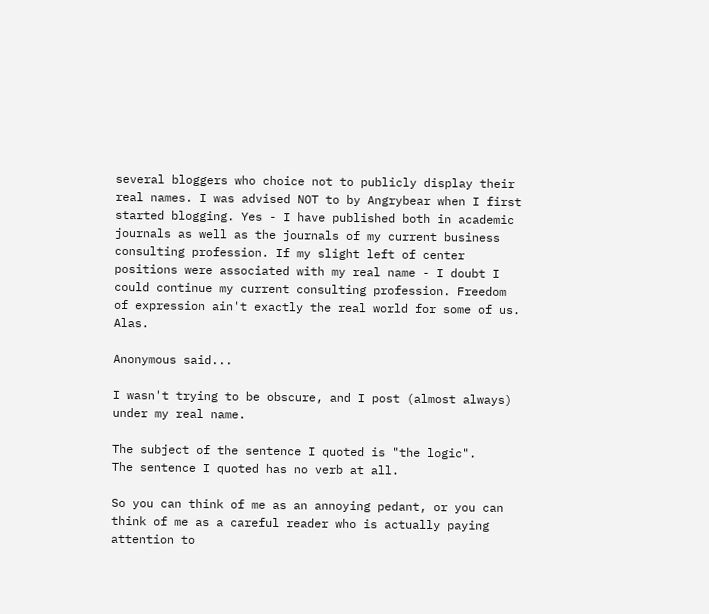several bloggers who choice not to publicly display their real names. I was advised NOT to by Angrybear when I first started blogging. Yes - I have published both in academic journals as well as the journals of my current business consulting profession. If my slight left of center positions were associated with my real name - I doubt I could continue my current consulting profession. Freedom of expression ain't exactly the real world for some of us. Alas.

Anonymous said...

I wasn't trying to be obscure, and I post (almost always) under my real name.

The subject of the sentence I quoted is "the logic".
The sentence I quoted has no verb at all.

So you can think of me as an annoying pedant, or you can think of me as a careful reader who is actually paying attention to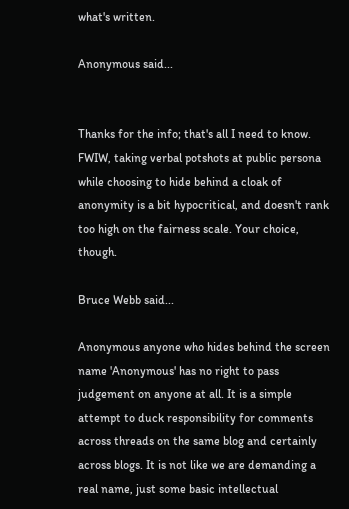what's written.

Anonymous said...


Thanks for the info; that's all I need to know. FWIW, taking verbal potshots at public persona while choosing to hide behind a cloak of anonymity is a bit hypocritical, and doesn't rank too high on the fairness scale. Your choice, though.

Bruce Webb said...

Anonymous anyone who hides behind the screen name 'Anonymous' has no right to pass judgement on anyone at all. It is a simple attempt to duck responsibility for comments across threads on the same blog and certainly across blogs. It is not like we are demanding a real name, just some basic intellectual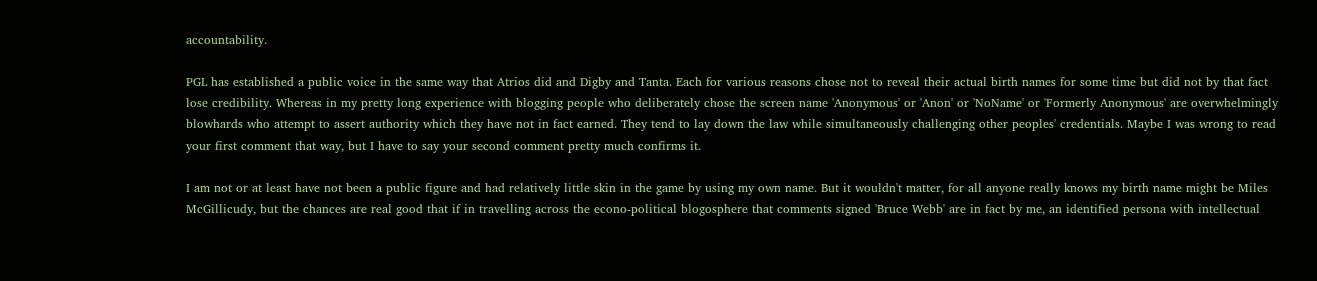accountability.

PGL has established a public voice in the same way that Atrios did and Digby and Tanta. Each for various reasons chose not to reveal their actual birth names for some time but did not by that fact lose credibility. Whereas in my pretty long experience with blogging people who deliberately chose the screen name 'Anonymous' or 'Anon' or 'NoName' or 'Formerly Anonymous' are overwhelmingly blowhards who attempt to assert authority which they have not in fact earned. They tend to lay down the law while simultaneously challenging other peoples' credentials. Maybe I was wrong to read your first comment that way, but I have to say your second comment pretty much confirms it.

I am not or at least have not been a public figure and had relatively little skin in the game by using my own name. But it wouldn't matter, for all anyone really knows my birth name might be Miles McGillicudy, but the chances are real good that if in travelling across the econo-political blogosphere that comments signed 'Bruce Webb' are in fact by me, an identified persona with intellectual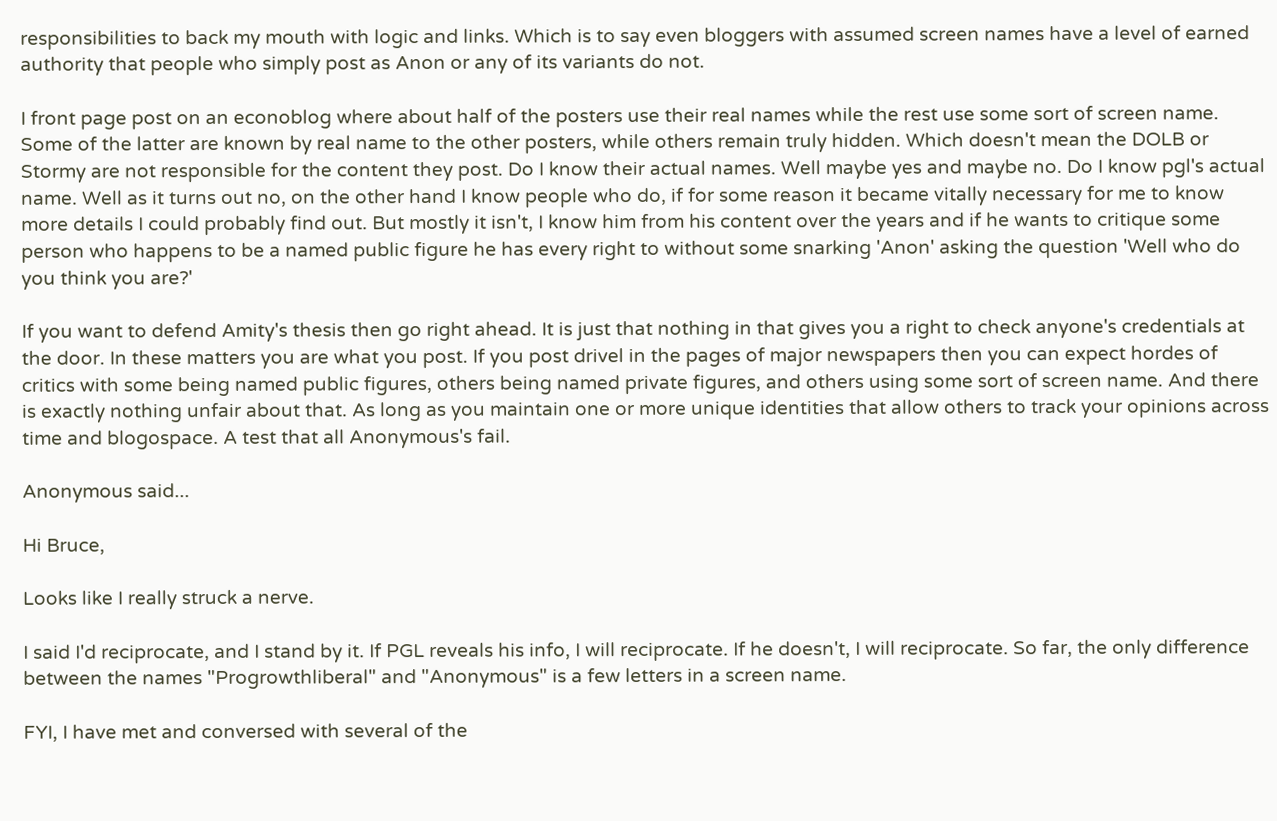responsibilities to back my mouth with logic and links. Which is to say even bloggers with assumed screen names have a level of earned authority that people who simply post as Anon or any of its variants do not.

I front page post on an econoblog where about half of the posters use their real names while the rest use some sort of screen name. Some of the latter are known by real name to the other posters, while others remain truly hidden. Which doesn't mean the DOLB or Stormy are not responsible for the content they post. Do I know their actual names. Well maybe yes and maybe no. Do I know pgl's actual name. Well as it turns out no, on the other hand I know people who do, if for some reason it became vitally necessary for me to know more details I could probably find out. But mostly it isn't, I know him from his content over the years and if he wants to critique some person who happens to be a named public figure he has every right to without some snarking 'Anon' asking the question 'Well who do you think you are?'

If you want to defend Amity's thesis then go right ahead. It is just that nothing in that gives you a right to check anyone's credentials at the door. In these matters you are what you post. If you post drivel in the pages of major newspapers then you can expect hordes of critics with some being named public figures, others being named private figures, and others using some sort of screen name. And there is exactly nothing unfair about that. As long as you maintain one or more unique identities that allow others to track your opinions across time and blogospace. A test that all Anonymous's fail.

Anonymous said...

Hi Bruce,

Looks like I really struck a nerve.

I said I'd reciprocate, and I stand by it. If PGL reveals his info, I will reciprocate. If he doesn't, I will reciprocate. So far, the only difference between the names "Progrowthliberal" and "Anonymous" is a few letters in a screen name.

FYI, I have met and conversed with several of the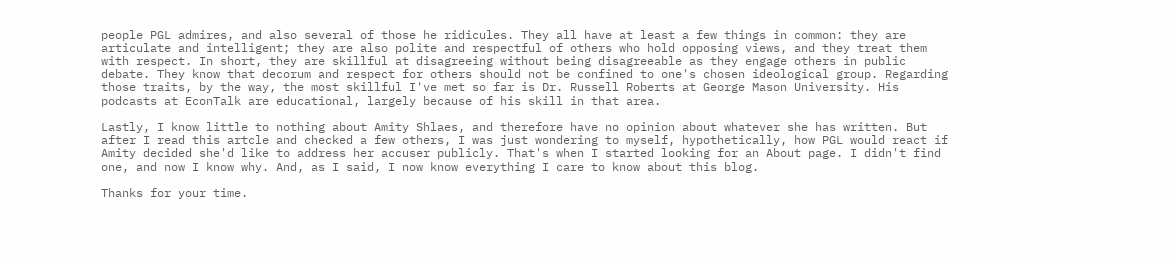people PGL admires, and also several of those he ridicules. They all have at least a few things in common: they are articulate and intelligent; they are also polite and respectful of others who hold opposing views, and they treat them with respect. In short, they are skillful at disagreeing without being disagreeable as they engage others in public debate. They know that decorum and respect for others should not be confined to one's chosen ideological group. Regarding those traits, by the way, the most skillful I've met so far is Dr. Russell Roberts at George Mason University. His podcasts at EconTalk are educational, largely because of his skill in that area.

Lastly, I know little to nothing about Amity Shlaes, and therefore have no opinion about whatever she has written. But after I read this artcle and checked a few others, I was just wondering to myself, hypothetically, how PGL would react if Amity decided she'd like to address her accuser publicly. That's when I started looking for an About page. I didn't find one, and now I know why. And, as I said, I now know everything I care to know about this blog.

Thanks for your time.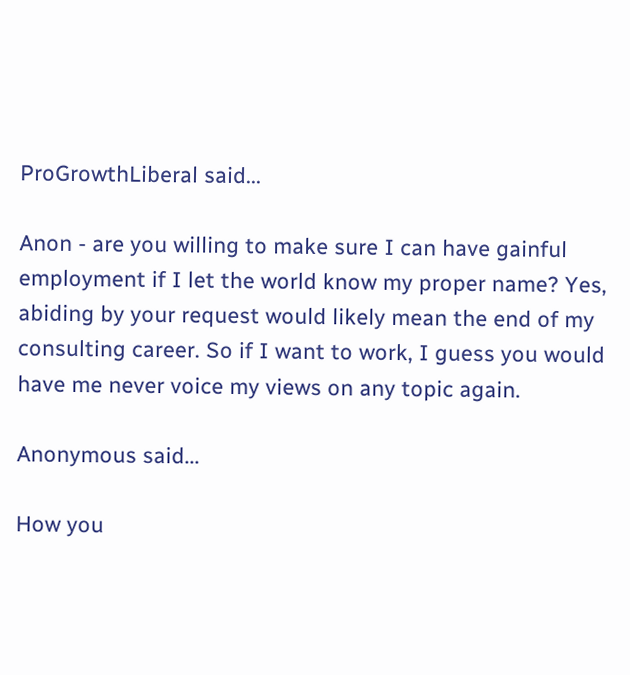ProGrowthLiberal said...

Anon - are you willing to make sure I can have gainful employment if I let the world know my proper name? Yes, abiding by your request would likely mean the end of my consulting career. So if I want to work, I guess you would have me never voice my views on any topic again.

Anonymous said...

How you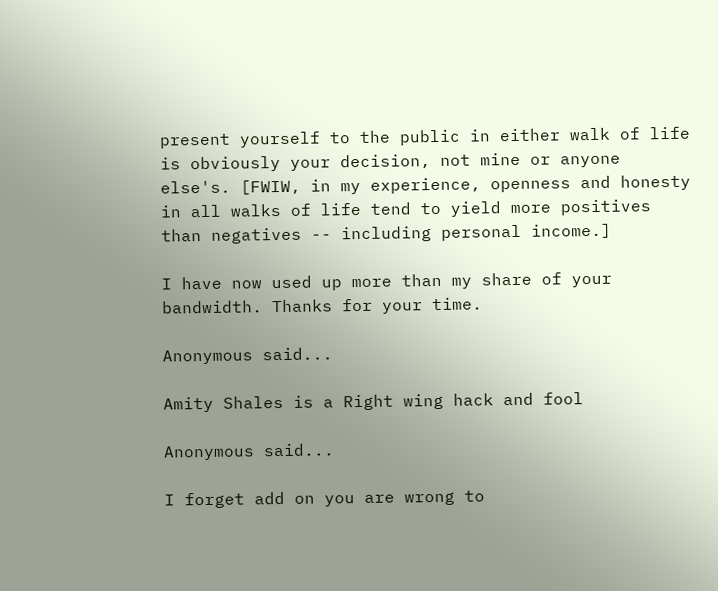present yourself to the public in either walk of life is obviously your decision, not mine or anyone else's. [FWIW, in my experience, openness and honesty in all walks of life tend to yield more positives than negatives -- including personal income.]

I have now used up more than my share of your bandwidth. Thanks for your time.

Anonymous said...

Amity Shales is a Right wing hack and fool

Anonymous said...

I forget add on you are wrong to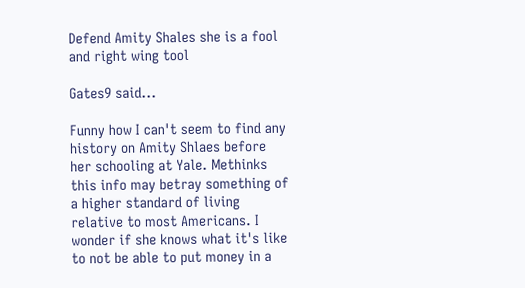Defend Amity Shales she is a fool and right wing tool

Gates9 said...

Funny how I can't seem to find any history on Amity Shlaes before her schooling at Yale. Methinks this info may betray something of a higher standard of living relative to most Americans. I wonder if she knows what it's like to not be able to put money in a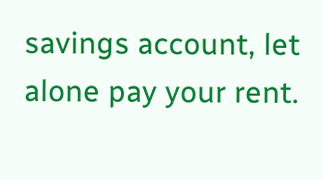savings account, let alone pay your rent.